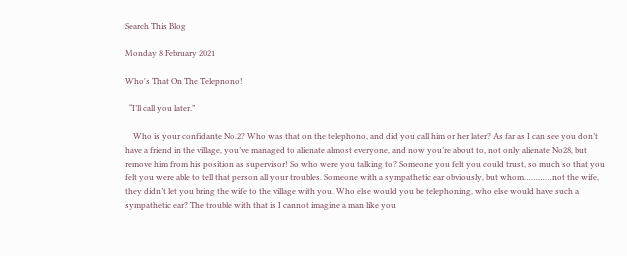Search This Blog

Monday 8 February 2021

Who's That On The Telepnono!

  “I’ll call you later.”

    Who is your confidante No.2? Who was that on the telephono, and did you call him or her later? As far as I can see you don’t have a friend in the village, you’ve managed to alienate almost everyone, and now you’re about to, not only alienate No28, but remove him from his position as supervisor! So who were you talking to? Someone you felt you could trust, so much so that you felt you were able to tell that person all your troubles. Someone with a sympathetic ear obviously, but whom…………not the wife, they didn’t let you bring the wife to the village with you. Who else would you be telephoning, who else would have such a sympathetic ear? The trouble with that is I cannot imagine a man like you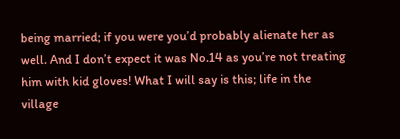being married; if you were you’d probably alienate her as well. And I don’t expect it was No.14 as you’re not treating him with kid gloves! What I will say is this; life in the village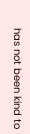has not been kind to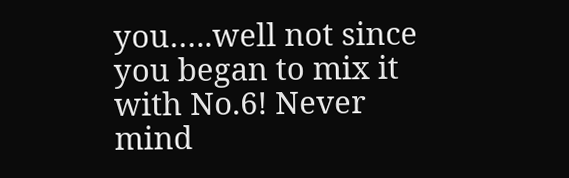you…..well not since you began to mix it with No.6! Never mind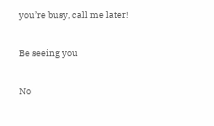you’re busy, call me later!

Be seeing you

No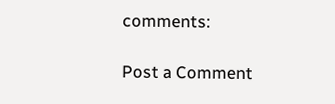comments:

Post a Comment